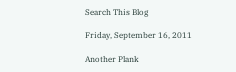Search This Blog

Friday, September 16, 2011

Another Plank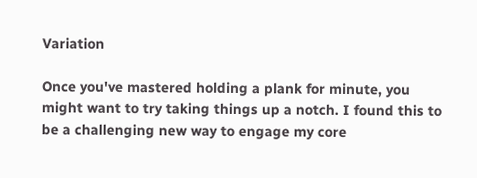Variation

Once you've mastered holding a plank for minute, you might want to try taking things up a notch. I found this to be a challenging new way to engage my core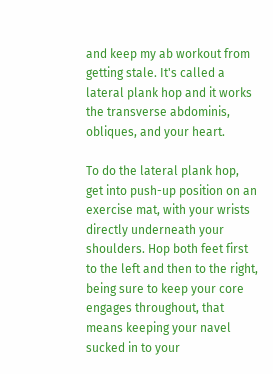and keep my ab workout from getting stale. It's called a lateral plank hop and it works the transverse abdominis, obliques, and your heart.

To do the lateral plank hop, get into push-up position on an exercise mat, with your wrists directly underneath your shoulders. Hop both feet first to the left and then to the right, being sure to keep your core engages throughout, that means keeping your navel sucked in to your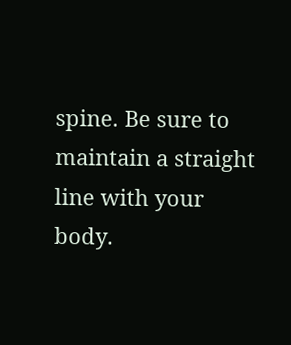spine. Be sure to maintain a straight line with your body.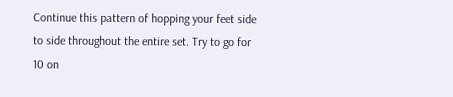Continue this pattern of hopping your feet side to side throughout the entire set. Try to go for 10 on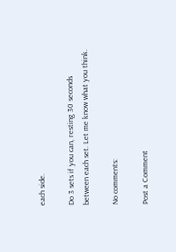each side.

Do 3 sets if you can, resting 30 seconds between each set. Let me know what you think.

No comments:

Post a Comment